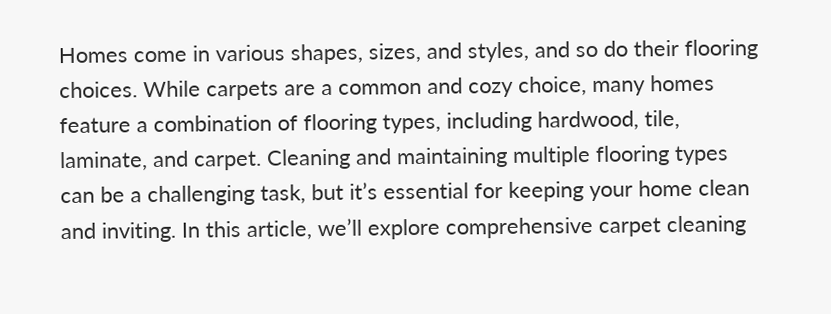Homes come in various shapes, sizes, and styles, and so do their flooring choices. While carpets are a common and cozy choice, many homes feature a combination of flooring types, including hardwood, tile, laminate, and carpet. Cleaning and maintaining multiple flooring types can be a challenging task, but it’s essential for keeping your home clean and inviting. In this article, we’ll explore comprehensive carpet cleaning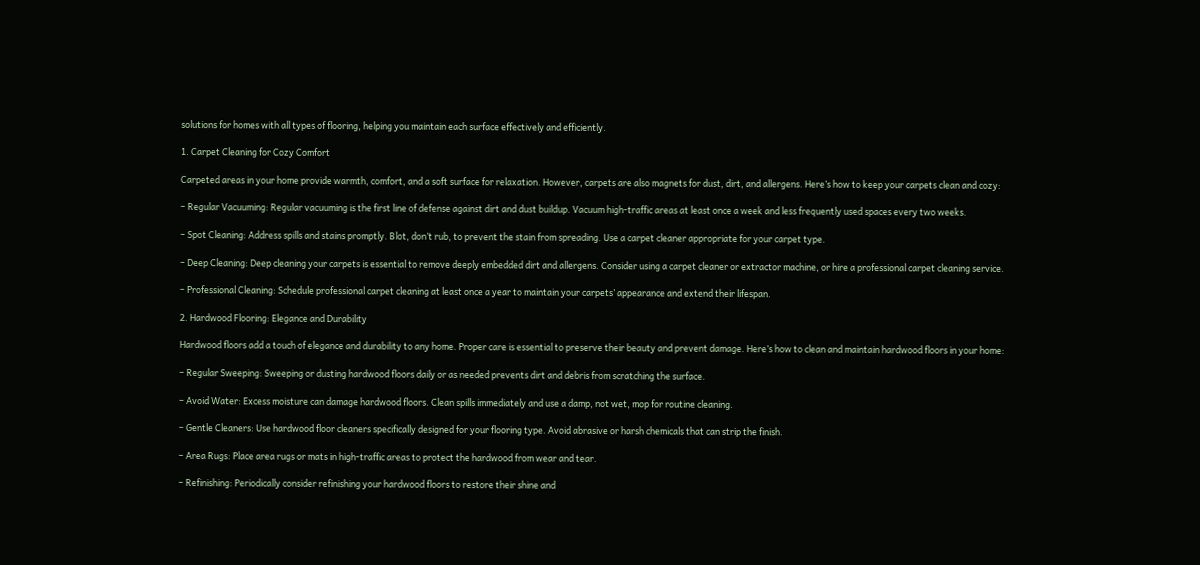solutions for homes with all types of flooring, helping you maintain each surface effectively and efficiently.

1. Carpet Cleaning for Cozy Comfort

Carpeted areas in your home provide warmth, comfort, and a soft surface for relaxation. However, carpets are also magnets for dust, dirt, and allergens. Here’s how to keep your carpets clean and cozy:

– Regular Vacuuming: Regular vacuuming is the first line of defense against dirt and dust buildup. Vacuum high-traffic areas at least once a week and less frequently used spaces every two weeks.

– Spot Cleaning: Address spills and stains promptly. Blot, don’t rub, to prevent the stain from spreading. Use a carpet cleaner appropriate for your carpet type.

– Deep Cleaning: Deep cleaning your carpets is essential to remove deeply embedded dirt and allergens. Consider using a carpet cleaner or extractor machine, or hire a professional carpet cleaning service.

– Professional Cleaning: Schedule professional carpet cleaning at least once a year to maintain your carpets’ appearance and extend their lifespan.

2. Hardwood Flooring: Elegance and Durability

Hardwood floors add a touch of elegance and durability to any home. Proper care is essential to preserve their beauty and prevent damage. Here’s how to clean and maintain hardwood floors in your home:

– Regular Sweeping: Sweeping or dusting hardwood floors daily or as needed prevents dirt and debris from scratching the surface.

– Avoid Water: Excess moisture can damage hardwood floors. Clean spills immediately and use a damp, not wet, mop for routine cleaning.

– Gentle Cleaners: Use hardwood floor cleaners specifically designed for your flooring type. Avoid abrasive or harsh chemicals that can strip the finish.

– Area Rugs: Place area rugs or mats in high-traffic areas to protect the hardwood from wear and tear.

– Refinishing: Periodically consider refinishing your hardwood floors to restore their shine and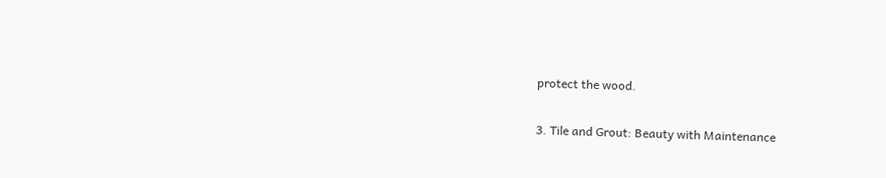protect the wood.

3. Tile and Grout: Beauty with Maintenance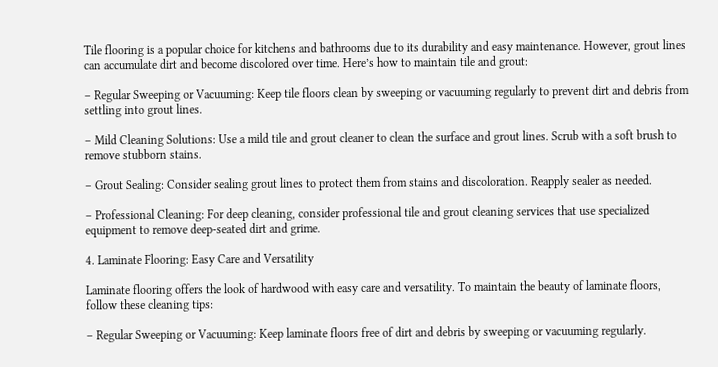Tile flooring is a popular choice for kitchens and bathrooms due to its durability and easy maintenance. However, grout lines can accumulate dirt and become discolored over time. Here’s how to maintain tile and grout:

– Regular Sweeping or Vacuuming: Keep tile floors clean by sweeping or vacuuming regularly to prevent dirt and debris from settling into grout lines.

– Mild Cleaning Solutions: Use a mild tile and grout cleaner to clean the surface and grout lines. Scrub with a soft brush to remove stubborn stains.

– Grout Sealing: Consider sealing grout lines to protect them from stains and discoloration. Reapply sealer as needed.

– Professional Cleaning: For deep cleaning, consider professional tile and grout cleaning services that use specialized equipment to remove deep-seated dirt and grime.

4. Laminate Flooring: Easy Care and Versatility

Laminate flooring offers the look of hardwood with easy care and versatility. To maintain the beauty of laminate floors, follow these cleaning tips:

– Regular Sweeping or Vacuuming: Keep laminate floors free of dirt and debris by sweeping or vacuuming regularly.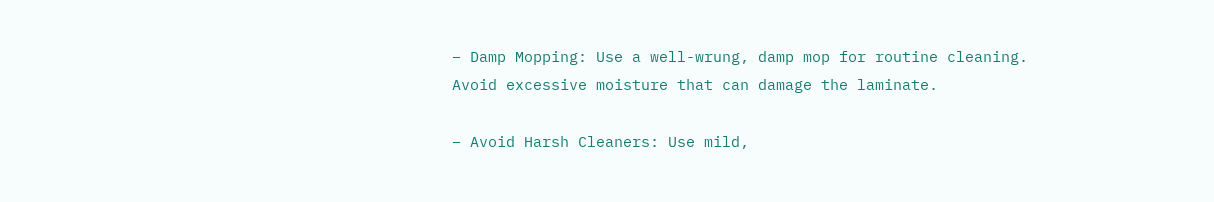– Damp Mopping: Use a well-wrung, damp mop for routine cleaning. Avoid excessive moisture that can damage the laminate.

– Avoid Harsh Cleaners: Use mild,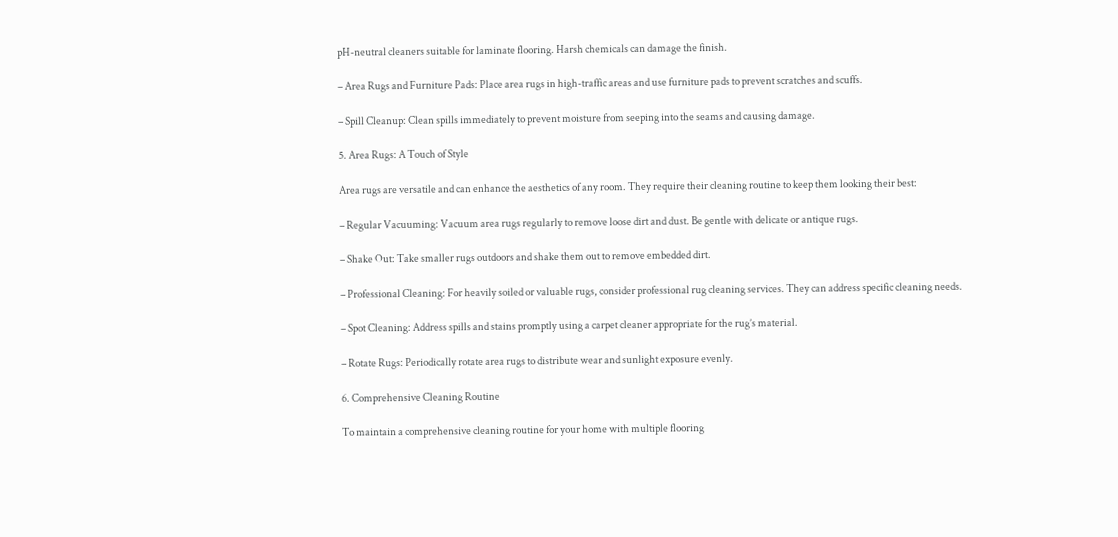pH-neutral cleaners suitable for laminate flooring. Harsh chemicals can damage the finish.

– Area Rugs and Furniture Pads: Place area rugs in high-traffic areas and use furniture pads to prevent scratches and scuffs.

– Spill Cleanup: Clean spills immediately to prevent moisture from seeping into the seams and causing damage.

5. Area Rugs: A Touch of Style

Area rugs are versatile and can enhance the aesthetics of any room. They require their cleaning routine to keep them looking their best:

– Regular Vacuuming: Vacuum area rugs regularly to remove loose dirt and dust. Be gentle with delicate or antique rugs.

– Shake Out: Take smaller rugs outdoors and shake them out to remove embedded dirt.

– Professional Cleaning: For heavily soiled or valuable rugs, consider professional rug cleaning services. They can address specific cleaning needs.

– Spot Cleaning: Address spills and stains promptly using a carpet cleaner appropriate for the rug’s material.

– Rotate Rugs: Periodically rotate area rugs to distribute wear and sunlight exposure evenly.

6. Comprehensive Cleaning Routine

To maintain a comprehensive cleaning routine for your home with multiple flooring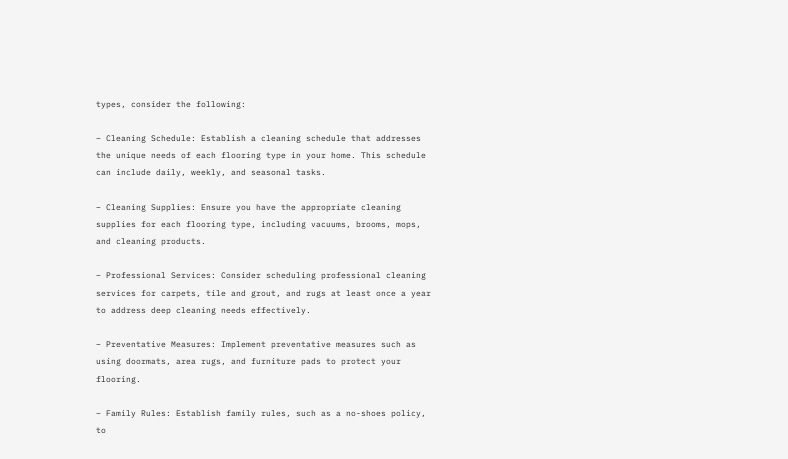types, consider the following:

– Cleaning Schedule: Establish a cleaning schedule that addresses the unique needs of each flooring type in your home. This schedule can include daily, weekly, and seasonal tasks.

– Cleaning Supplies: Ensure you have the appropriate cleaning supplies for each flooring type, including vacuums, brooms, mops, and cleaning products.

– Professional Services: Consider scheduling professional cleaning services for carpets, tile and grout, and rugs at least once a year to address deep cleaning needs effectively.

– Preventative Measures: Implement preventative measures such as using doormats, area rugs, and furniture pads to protect your flooring.

– Family Rules: Establish family rules, such as a no-shoes policy, to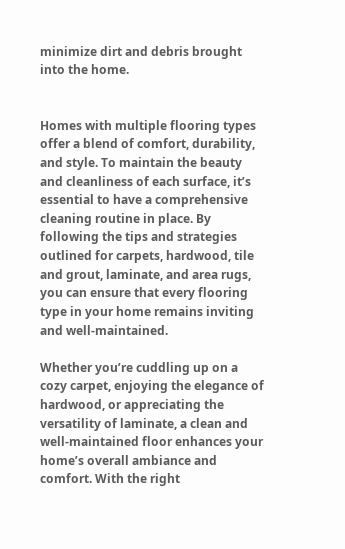minimize dirt and debris brought into the home.


Homes with multiple flooring types offer a blend of comfort, durability, and style. To maintain the beauty and cleanliness of each surface, it’s essential to have a comprehensive cleaning routine in place. By following the tips and strategies outlined for carpets, hardwood, tile and grout, laminate, and area rugs, you can ensure that every flooring type in your home remains inviting and well-maintained.

Whether you’re cuddling up on a cozy carpet, enjoying the elegance of hardwood, or appreciating the versatility of laminate, a clean and well-maintained floor enhances your home’s overall ambiance and comfort. With the right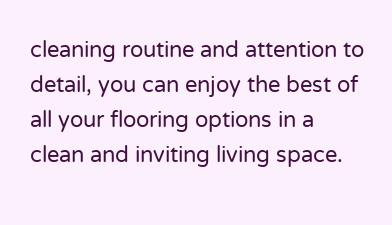cleaning routine and attention to detail, you can enjoy the best of all your flooring options in a clean and inviting living space.